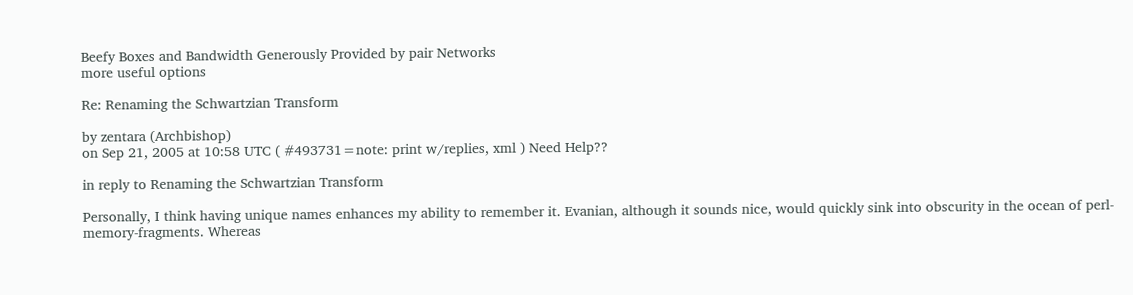Beefy Boxes and Bandwidth Generously Provided by pair Networks
more useful options

Re: Renaming the Schwartzian Transform

by zentara (Archbishop)
on Sep 21, 2005 at 10:58 UTC ( #493731=note: print w/replies, xml ) Need Help??

in reply to Renaming the Schwartzian Transform

Personally, I think having unique names enhances my ability to remember it. Evanian, although it sounds nice, would quickly sink into obscurity in the ocean of perl-memory-fragments. Whereas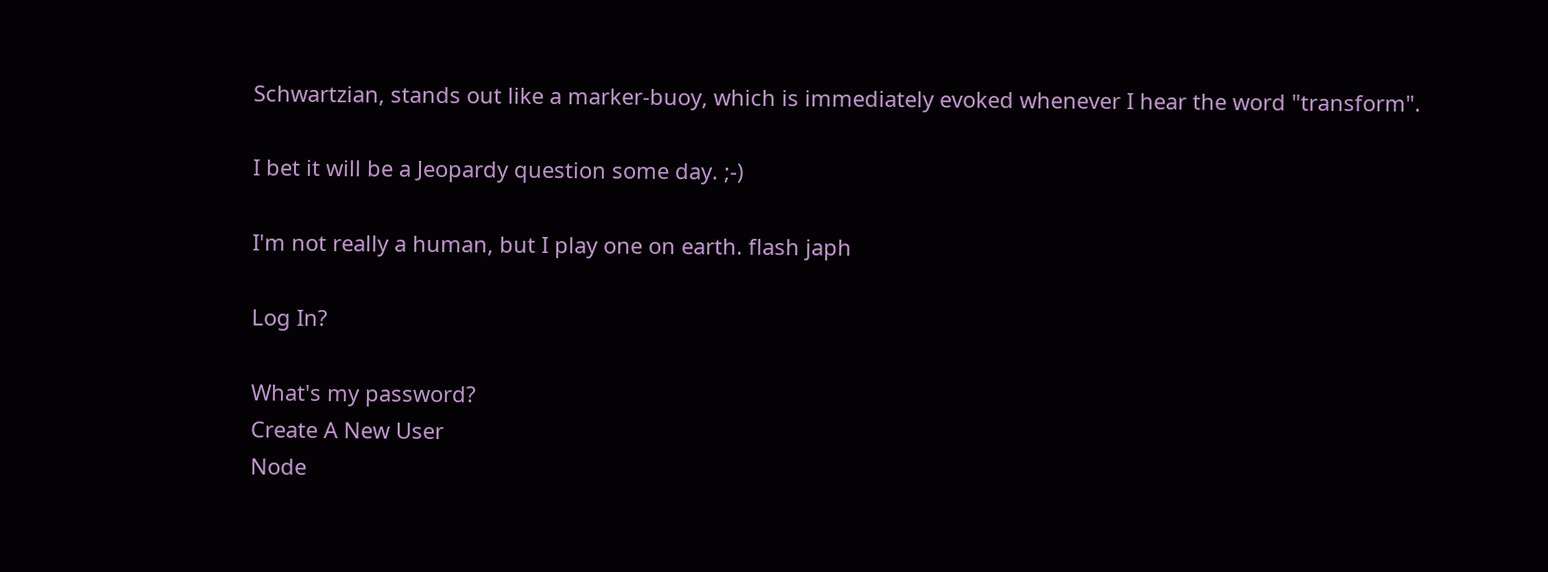Schwartzian, stands out like a marker-buoy, which is immediately evoked whenever I hear the word "transform".

I bet it will be a Jeopardy question some day. ;-)

I'm not really a human, but I play one on earth. flash japh

Log In?

What's my password?
Create A New User
Node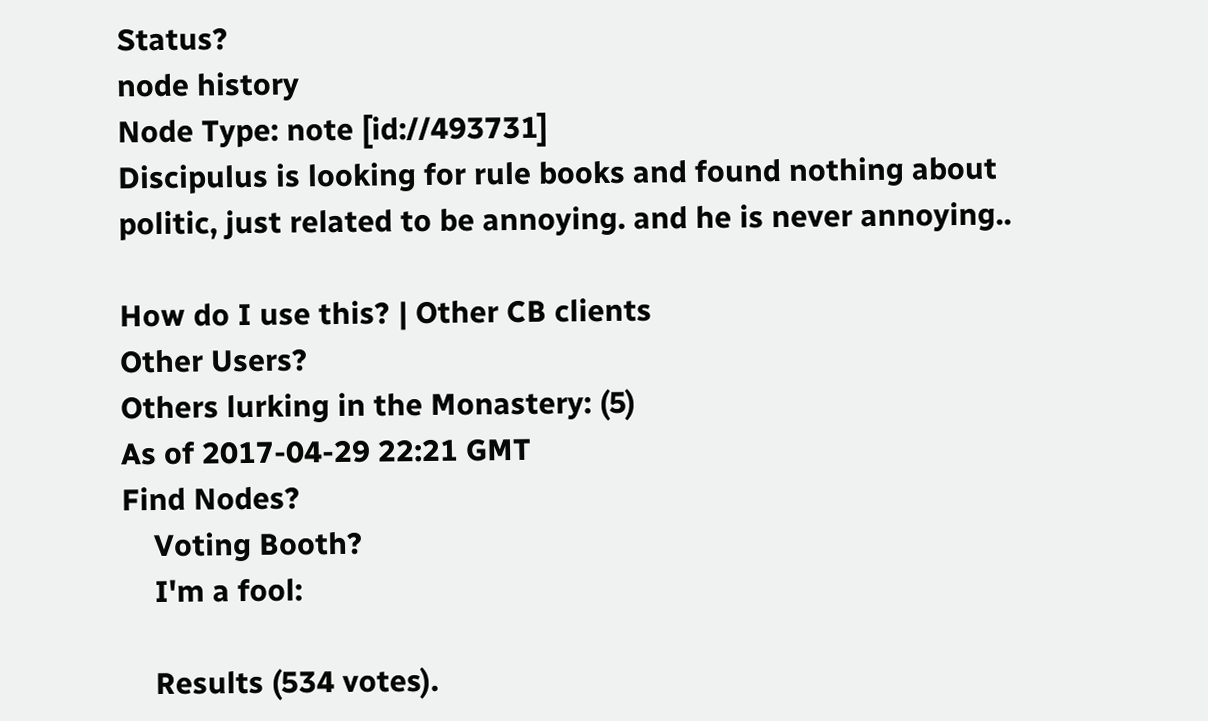Status?
node history
Node Type: note [id://493731]
Discipulus is looking for rule books and found nothing about politic, just related to be annoying. and he is never annoying..

How do I use this? | Other CB clients
Other Users?
Others lurking in the Monastery: (5)
As of 2017-04-29 22:21 GMT
Find Nodes?
    Voting Booth?
    I'm a fool:

    Results (534 votes).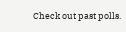Check out past polls.